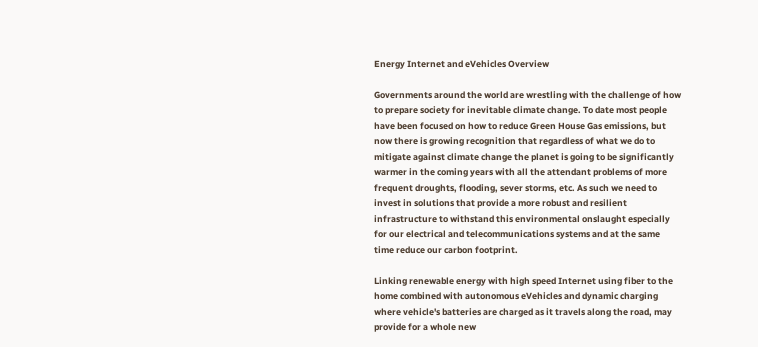Energy Internet and eVehicles Overview

Governments around the world are wrestling with the challenge of how to prepare society for inevitable climate change. To date most people have been focused on how to reduce Green House Gas emissions, but now there is growing recognition that regardless of what we do to mitigate against climate change the planet is going to be significantly warmer in the coming years with all the attendant problems of more frequent droughts, flooding, sever storms, etc. As such we need to invest in solutions that provide a more robust and resilient infrastructure to withstand this environmental onslaught especially for our electrical and telecommunications systems and at the same time reduce our carbon footprint.

Linking renewable energy with high speed Internet using fiber to the home combined with autonomous eVehicles and dynamic charging where vehicle's batteries are charged as it travels along the road, may provide for a whole new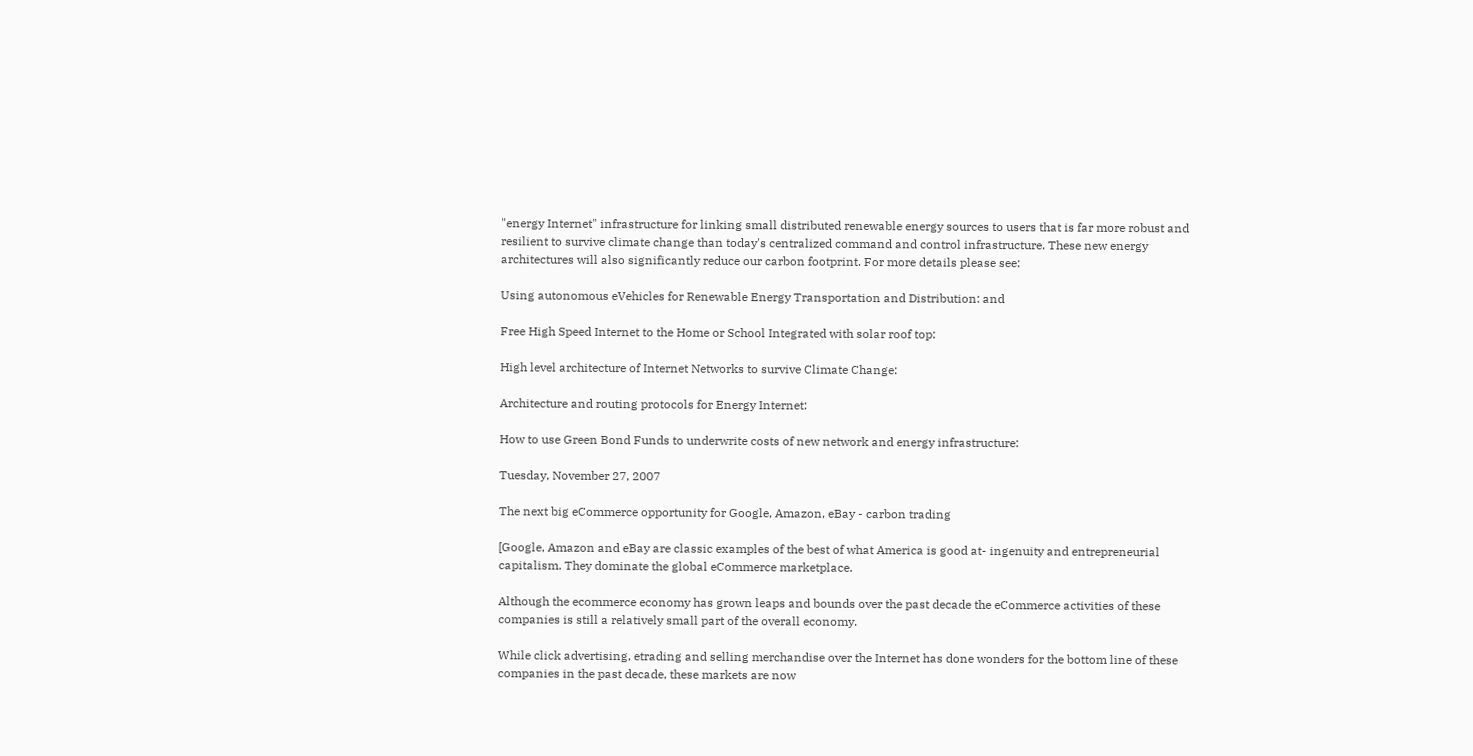"energy Internet" infrastructure for linking small distributed renewable energy sources to users that is far more robust and resilient to survive climate change than today's centralized command and control infrastructure. These new energy architectures will also significantly reduce our carbon footprint. For more details please see:

Using autonomous eVehicles for Renewable Energy Transportation and Distribution: and

Free High Speed Internet to the Home or School Integrated with solar roof top:

High level architecture of Internet Networks to survive Climate Change:

Architecture and routing protocols for Energy Internet:

How to use Green Bond Funds to underwrite costs of new network and energy infrastructure:

Tuesday, November 27, 2007

The next big eCommerce opportunity for Google, Amazon, eBay - carbon trading

[Google, Amazon and eBay are classic examples of the best of what America is good at- ingenuity and entrepreneurial capitalism. They dominate the global eCommerce marketplace.

Although the ecommerce economy has grown leaps and bounds over the past decade the eCommerce activities of these companies is still a relatively small part of the overall economy.

While click advertising, etrading and selling merchandise over the Internet has done wonders for the bottom line of these companies in the past decade, these markets are now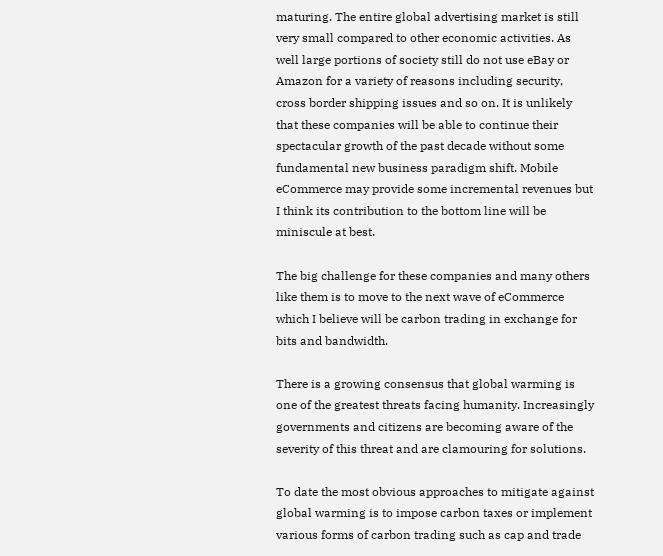maturing. The entire global advertising market is still very small compared to other economic activities. As well large portions of society still do not use eBay or Amazon for a variety of reasons including security, cross border shipping issues and so on. It is unlikely that these companies will be able to continue their spectacular growth of the past decade without some fundamental new business paradigm shift. Mobile eCommerce may provide some incremental revenues but I think its contribution to the bottom line will be miniscule at best.

The big challenge for these companies and many others like them is to move to the next wave of eCommerce which I believe will be carbon trading in exchange for bits and bandwidth.

There is a growing consensus that global warming is one of the greatest threats facing humanity. Increasingly governments and citizens are becoming aware of the severity of this threat and are clamouring for solutions.

To date the most obvious approaches to mitigate against global warming is to impose carbon taxes or implement various forms of carbon trading such as cap and trade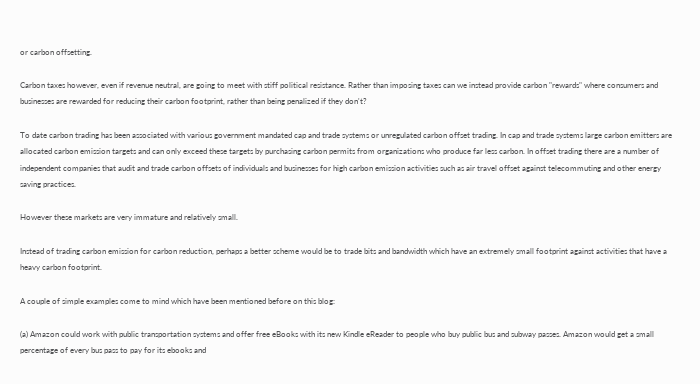or carbon offsetting.

Carbon taxes however, even if revenue neutral, are going to meet with stiff political resistance. Rather than imposing taxes can we instead provide carbon "rewards" where consumers and businesses are rewarded for reducing their carbon footprint, rather than being penalized if they don't?

To date carbon trading has been associated with various government mandated cap and trade systems or unregulated carbon offset trading. In cap and trade systems large carbon emitters are allocated carbon emission targets and can only exceed these targets by purchasing carbon permits from organizations who produce far less carbon. In offset trading there are a number of independent companies that audit and trade carbon offsets of individuals and businesses for high carbon emission activities such as air travel offset against telecommuting and other energy saving practices.

However these markets are very immature and relatively small.

Instead of trading carbon emission for carbon reduction, perhaps a better scheme would be to trade bits and bandwidth which have an extremely small footprint against activities that have a heavy carbon footprint.

A couple of simple examples come to mind which have been mentioned before on this blog:

(a) Amazon could work with public transportation systems and offer free eBooks with its new Kindle eReader to people who buy public bus and subway passes. Amazon would get a small percentage of every bus pass to pay for its ebooks and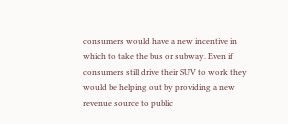consumers would have a new incentive in which to take the bus or subway. Even if consumers still drive their SUV to work they would be helping out by providing a new revenue source to public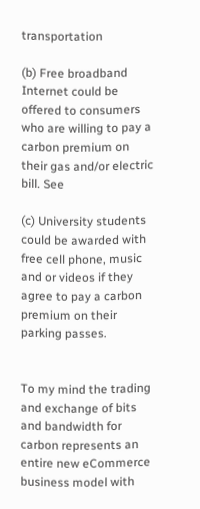transportation

(b) Free broadband Internet could be offered to consumers who are willing to pay a carbon premium on their gas and/or electric bill. See

(c) University students could be awarded with free cell phone, music and or videos if they agree to pay a carbon premium on their parking passes.


To my mind the trading and exchange of bits and bandwidth for carbon represents an entire new eCommerce business model with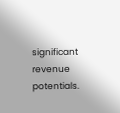significant revenue potentials.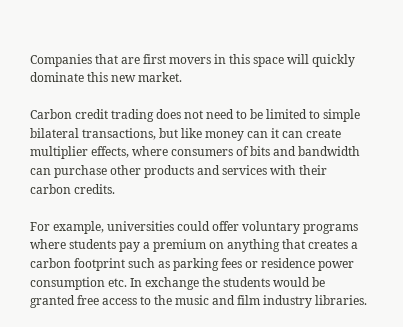Companies that are first movers in this space will quickly dominate this new market.

Carbon credit trading does not need to be limited to simple bilateral transactions, but like money can it can create multiplier effects, where consumers of bits and bandwidth can purchase other products and services with their carbon credits.

For example, universities could offer voluntary programs where students pay a premium on anything that creates a carbon footprint such as parking fees or residence power consumption etc. In exchange the students would be granted free access to the music and film industry libraries.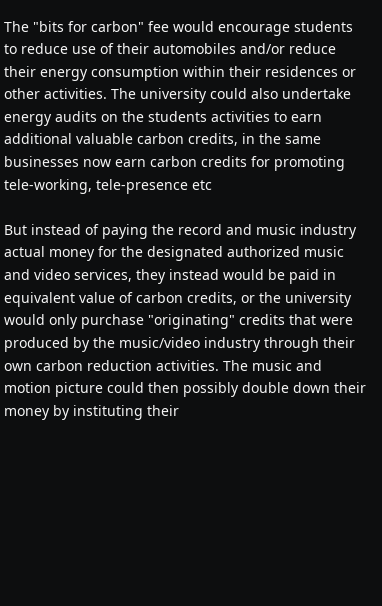The "bits for carbon" fee would encourage students to reduce use of their automobiles and/or reduce their energy consumption within their residences or other activities. The university could also undertake energy audits on the students activities to earn additional valuable carbon credits, in the same businesses now earn carbon credits for promoting tele-working, tele-presence etc

But instead of paying the record and music industry actual money for the designated authorized music and video services, they instead would be paid in equivalent value of carbon credits, or the university would only purchase "originating" credits that were produced by the music/video industry through their own carbon reduction activities. The music and motion picture could then possibly double down their money by instituting their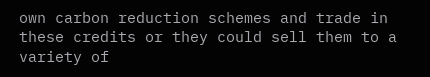own carbon reduction schemes and trade in these credits or they could sell them to a variety of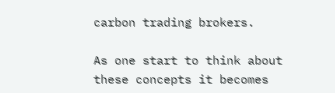carbon trading brokers.

As one start to think about these concepts it becomes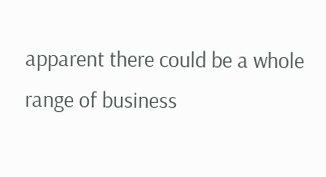apparent there could be a whole range of business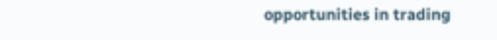opportunities in trading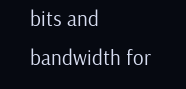bits and bandwidth for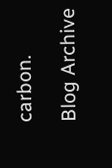carbon.

Blog Archive